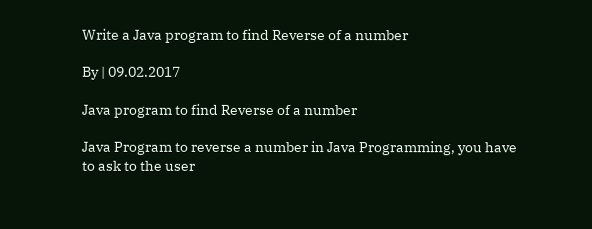Write a Java program to find Reverse of a number

By | 09.02.2017

Java program to find Reverse of a number

Java Program to reverse a number in Java Programming, you have to ask to the user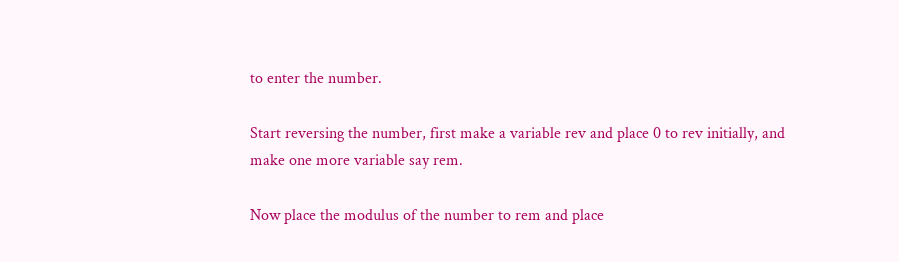to enter the number.

Start reversing the number, first make a variable rev and place 0 to rev initially, and make one more variable say rem.

Now place the modulus of the number to rem and place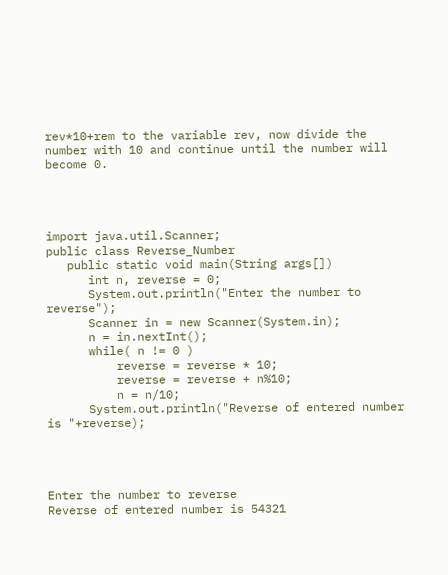rev*10+rem to the variable rev, now divide the number with 10 and continue until the number will become 0.




import java.util.Scanner;
public class Reverse_Number
   public static void main(String args[])
      int n, reverse = 0;
      System.out.println("Enter the number to reverse");
      Scanner in = new Scanner(System.in);
      n = in.nextInt();
      while( n != 0 )
          reverse = reverse * 10;
          reverse = reverse + n%10;
          n = n/10;
      System.out.println("Reverse of entered number is "+reverse);




Enter the number to reverse
Reverse of entered number is 54321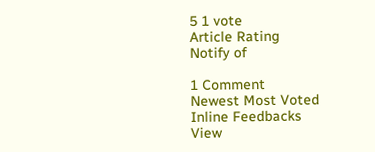5 1 vote
Article Rating
Notify of

1 Comment
Newest Most Voted
Inline Feedbacks
View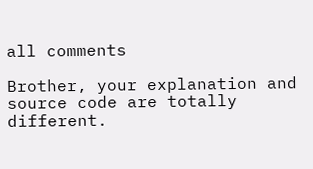all comments

Brother, your explanation and source code are totally different.